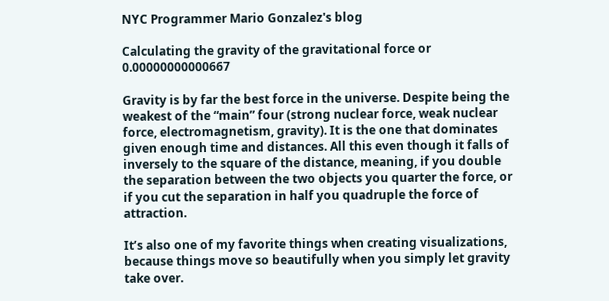NYC Programmer Mario Gonzalez's blog

Calculating the gravity of the gravitational force or 0.00000000000667

Gravity is by far the best force in the universe. Despite being the weakest of the “main” four (strong nuclear force, weak nuclear force, electromagnetism, gravity). It is the one that dominates given enough time and distances. All this even though it falls of inversely to the square of the distance, meaning, if you double the separation between the two objects you quarter the force, or if you cut the separation in half you quadruple the force of attraction.

It’s also one of my favorite things when creating visualizations, because things move so beautifully when you simply let gravity take over.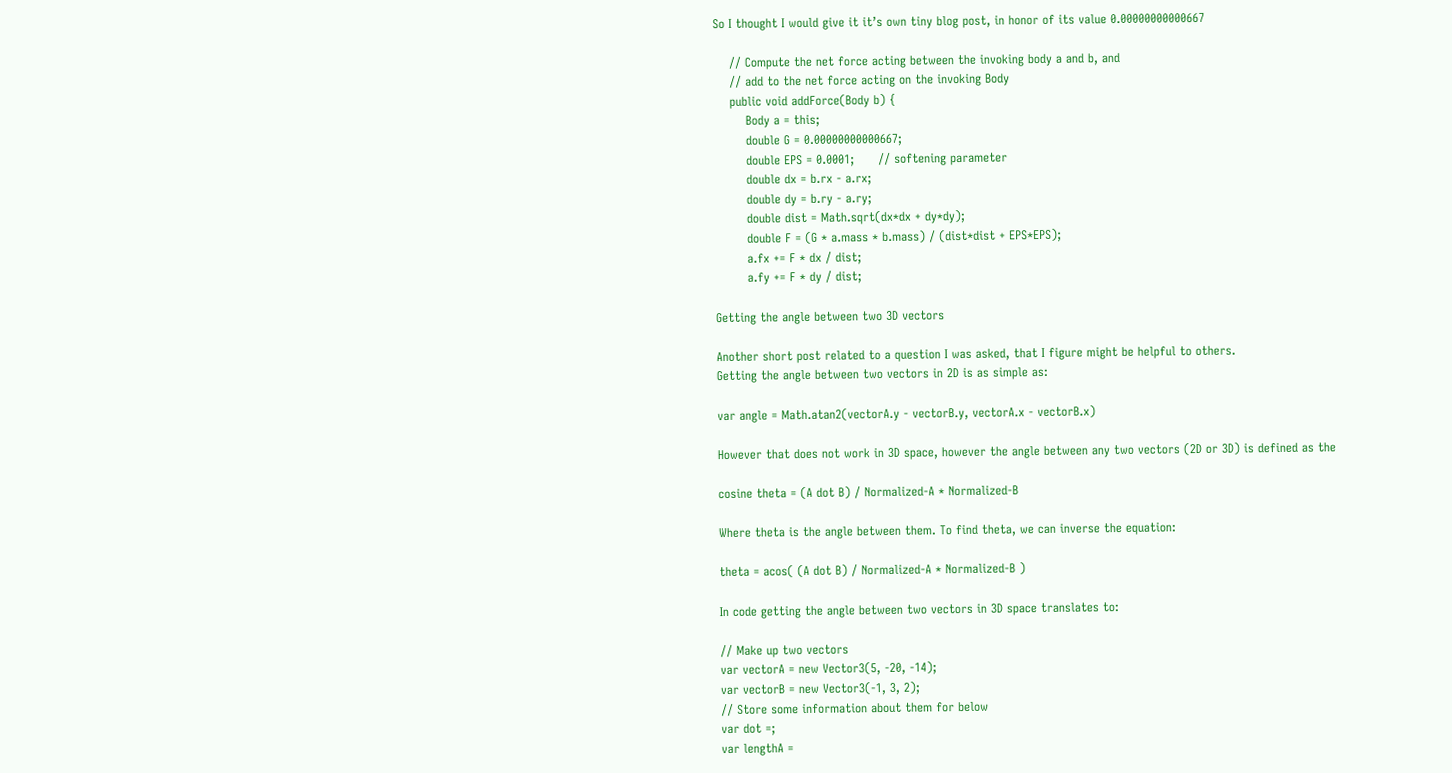So I thought I would give it it’s own tiny blog post, in honor of its value 0.00000000000667

    // Compute the net force acting between the invoking body a and b, and
    // add to the net force acting on the invoking Body
    public void addForce(Body b) {
        Body a = this;
        double G = 0.00000000000667;
        double EPS = 0.0001;      // softening parameter
        double dx = b.rx - a.rx;
        double dy = b.ry - a.ry;
        double dist = Math.sqrt(dx*dx + dy*dy);
        double F = (G * a.mass * b.mass) / (dist*dist + EPS*EPS);
        a.fx += F * dx / dist;
        a.fy += F * dy / dist;

Getting the angle between two 3D vectors

Another short post related to a question I was asked, that I figure might be helpful to others.
Getting the angle between two vectors in 2D is as simple as:

var angle = Math.atan2(vectorA.y - vectorB.y, vectorA.x - vectorB.x)

However that does not work in 3D space, however the angle between any two vectors (2D or 3D) is defined as the

cosine theta = (A dot B) / Normalized-A * Normalized-B

Where theta is the angle between them. To find theta, we can inverse the equation:

theta = acos( (A dot B) / Normalized-A * Normalized-B )

In code getting the angle between two vectors in 3D space translates to:

// Make up two vectors
var vectorA = new Vector3(5, -20, -14);
var vectorB = new Vector3(-1, 3, 2);
// Store some information about them for below
var dot =;
var lengthA =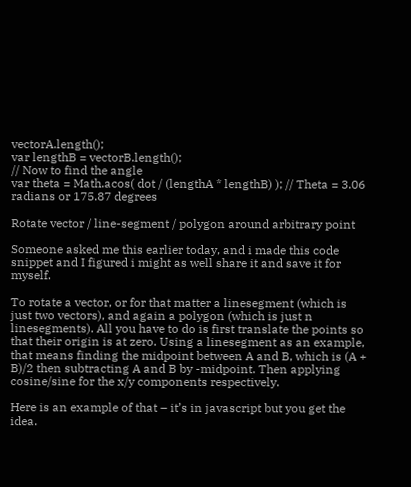vectorA.length();
var lengthB = vectorB.length();
// Now to find the angle
var theta = Math.acos( dot / (lengthA * lengthB) ); // Theta = 3.06 radians or 175.87 degrees

Rotate vector / line-segment / polygon around arbitrary point

Someone asked me this earlier today, and i made this code snippet and I figured i might as well share it and save it for myself.

To rotate a vector, or for that matter a linesegment (which is just two vectors), and again a polygon (which is just n linesegments). All you have to do is first translate the points so that their origin is at zero. Using a linesegment as an example, that means finding the midpoint between A and B, which is (A + B)/2 then subtracting A and B by -midpoint. Then applying cosine/sine for the x/y components respectively.

Here is an example of that – it’s in javascript but you get the idea.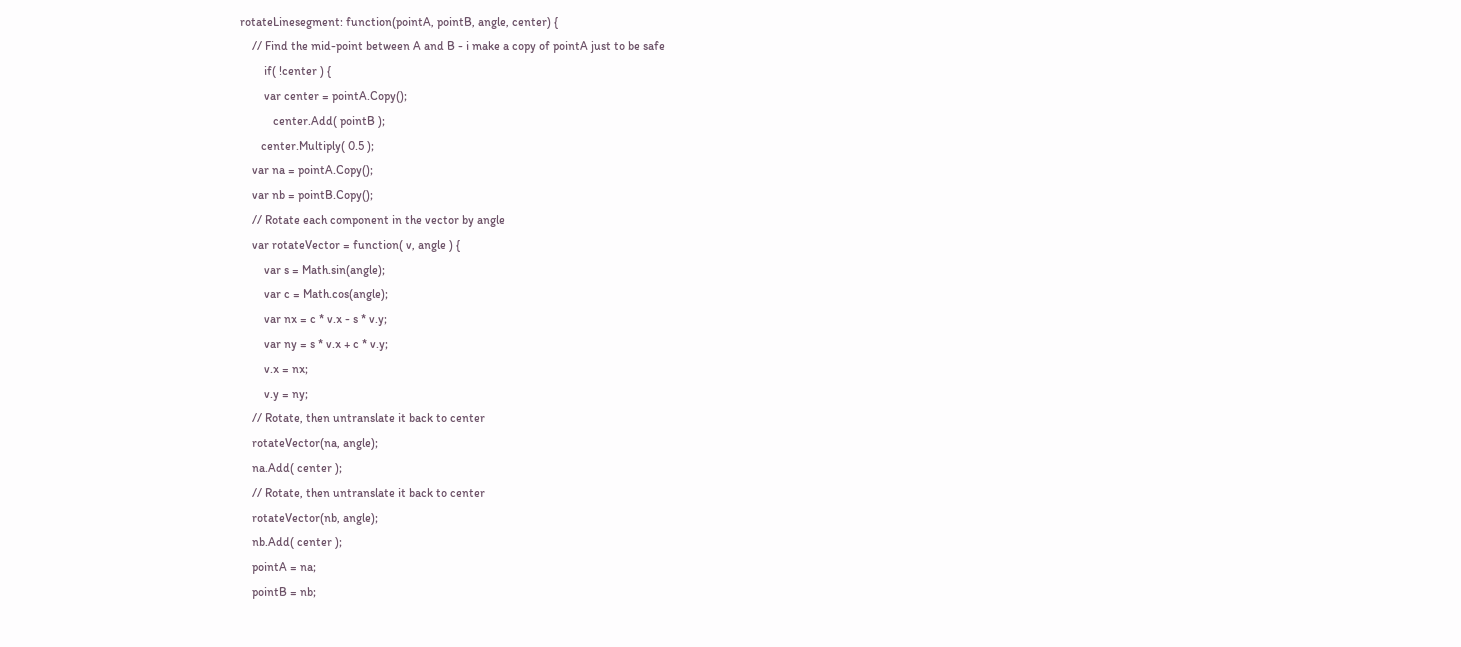rotateLinesegment: function(pointA, pointB, angle, center) {
    // Find the mid-point between A and B - i make a copy of pointA just to be safe
        if( !center ) {
        var center = pointA.Copy();
           center.Add( pointB );
       center.Multiply( 0.5 );
    var na = pointA.Copy();
    var nb = pointB.Copy();
    // Rotate each component in the vector by angle
    var rotateVector = function( v, angle ) {
        var s = Math.sin(angle);
        var c = Math.cos(angle);
        var nx = c * v.x - s * v.y;
        var ny = s * v.x + c * v.y;
        v.x = nx;
        v.y = ny;
    // Rotate, then untranslate it back to center
    rotateVector(na, angle);
    na.Add( center );
    // Rotate, then untranslate it back to center
    rotateVector(nb, angle);
    nb.Add( center );
    pointA = na;
    pointB = nb;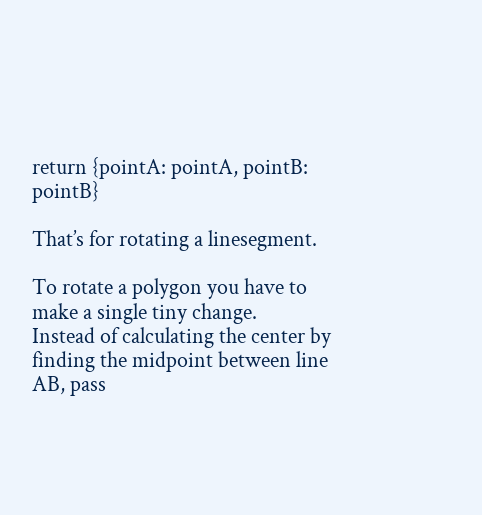return {pointA: pointA, pointB: pointB}

That’s for rotating a linesegment.

To rotate a polygon you have to make a single tiny change.
Instead of calculating the center by finding the midpoint between line AB, pass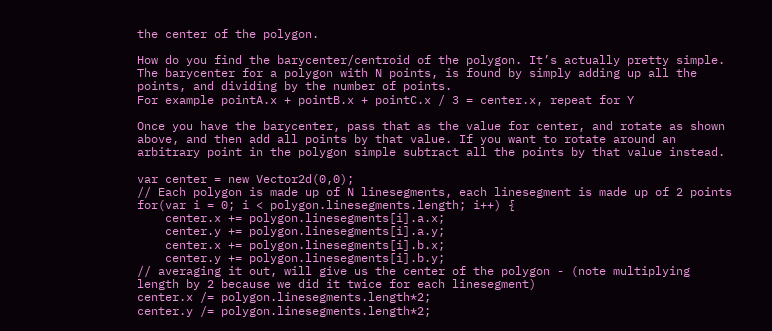the center of the polygon.

How do you find the barycenter/centroid of the polygon. It’s actually pretty simple. The barycenter for a polygon with N points, is found by simply adding up all the points, and dividing by the number of points.
For example pointA.x + pointB.x + pointC.x / 3 = center.x, repeat for Y

Once you have the barycenter, pass that as the value for center, and rotate as shown above, and then add all points by that value. If you want to rotate around an arbitrary point in the polygon simple subtract all the points by that value instead.

var center = new Vector2d(0,0);
// Each polygon is made up of N linesegments, each linesegment is made up of 2 points
for(var i = 0; i < polygon.linesegments.length; i++) {
    center.x += polygon.linesegments[i].a.x;
    center.y += polygon.linesegments[i].a.y;
    center.x += polygon.linesegments[i].b.x;
    center.y += polygon.linesegments[i].b.y;
// averaging it out, will give us the center of the polygon - (note multiplying length by 2 because we did it twice for each linesegment)
center.x /= polygon.linesegments.length*2;
center.y /= polygon.linesegments.length*2;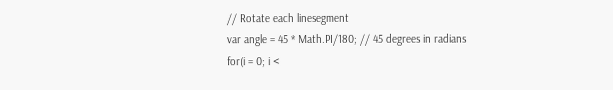// Rotate each linesegment
var angle = 45 * Math.PI/180; // 45 degrees in radians
for(i = 0; i <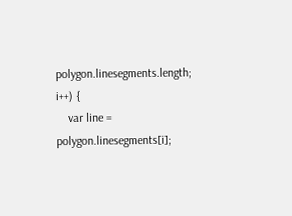polygon.linesegments.length; i++) {
    var line = polygon.linesegments[i];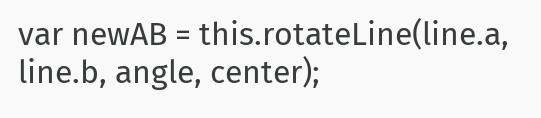var newAB = this.rotateLine(line.a, line.b, angle, center);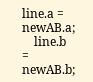line.a = newAB.a;
    line.b = newAB.b;